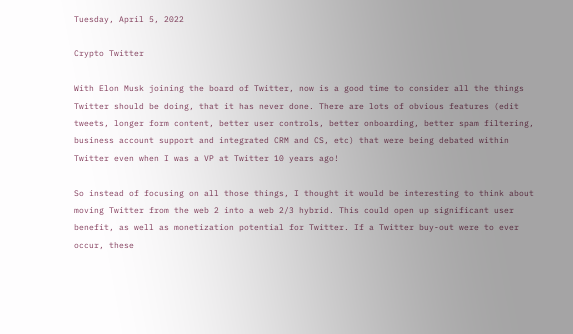Tuesday, April 5, 2022

Crypto Twitter

With Elon Musk joining the board of Twitter, now is a good time to consider all the things Twitter should be doing, that it has never done. There are lots of obvious features (edit tweets, longer form content, better user controls, better onboarding, better spam filtering, business account support and integrated CRM and CS, etc) that were being debated within Twitter even when I was a VP at Twitter 10 years ago!

So instead of focusing on all those things, I thought it would be interesting to think about moving Twitter from the web 2 into a web 2/3 hybrid. This could open up significant user benefit, as well as monetization potential for Twitter. If a Twitter buy-out were to ever occur, these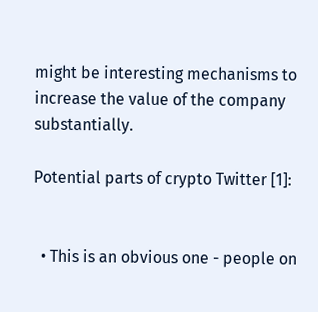might be interesting mechanisms to increase the value of the company substantially.

Potential parts of crypto Twitter [1]:


  • This is an obvious one - people on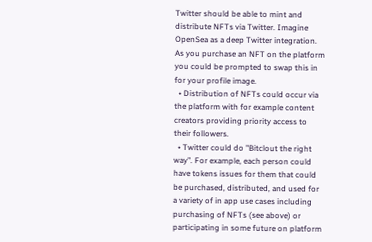Twitter should be able to mint and distribute NFTs via Twitter. Imagine OpenSea as a deep Twitter integration. As you purchase an NFT on the platform you could be prompted to swap this in for your profile image.
  • Distribution of NFTs could occur via the platform with for example content creators providing priority access to their followers.
  • Twitter could do "Bitclout the right way". For example, each person could have tokens issues for them that could be purchased, distributed, and used for a variety of in app use cases including purchasing of NFTs (see above) or participating in some future on platform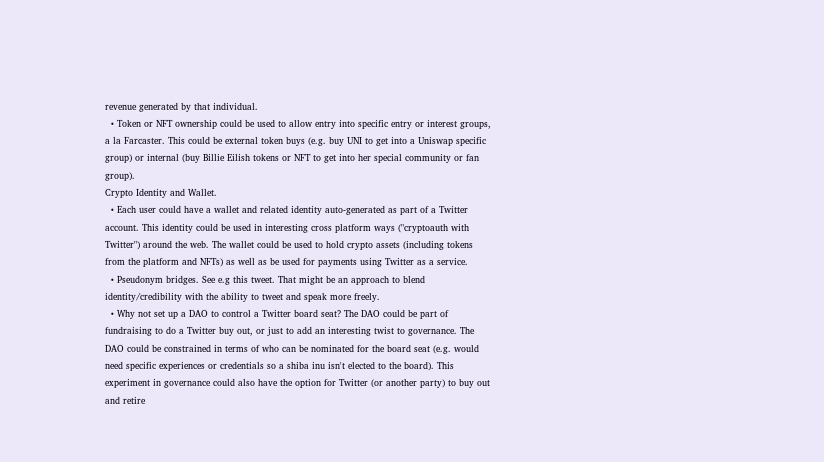revenue generated by that individual.
  • Token or NFT ownership could be used to allow entry into specific entry or interest groups, a la Farcaster. This could be external token buys (e.g. buy UNI to get into a Uniswap specific group) or internal (buy Billie Eilish tokens or NFT to get into her special community or fan group).
Crypto Identity and Wallet.
  • Each user could have a wallet and related identity auto-generated as part of a Twitter account. This identity could be used in interesting cross platform ways ("cryptoauth with Twitter") around the web. The wallet could be used to hold crypto assets (including tokens from the platform and NFTs) as well as be used for payments using Twitter as a service.
  • Pseudonym bridges. See e.g this tweet. That might be an approach to blend identity/credibility with the ability to tweet and speak more freely.
  • Why not set up a DAO to control a Twitter board seat? The DAO could be part of fundraising to do a Twitter buy out, or just to add an interesting twist to governance. The DAO could be constrained in terms of who can be nominated for the board seat (e.g. would need specific experiences or credentials so a shiba inu isn't elected to the board). This experiment in governance could also have the option for Twitter (or another party) to buy out and retire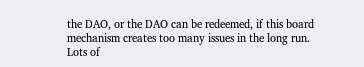the DAO, or the DAO can be redeemed, if this board mechanism creates too many issues in the long run.
Lots of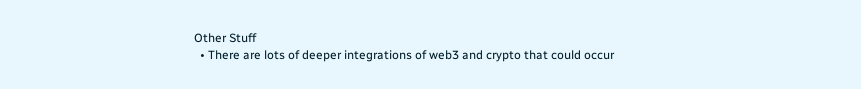Other Stuff
  • There are lots of deeper integrations of web3 and crypto that could occur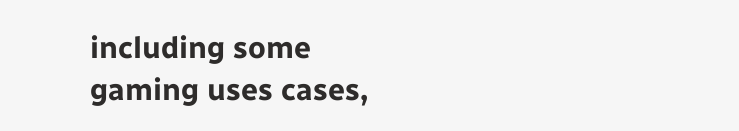including some gaming uses cases,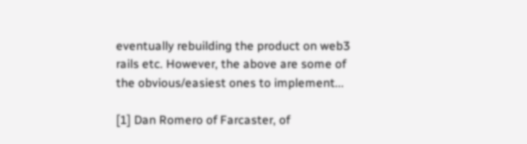eventually rebuilding the product on web3 rails etc. However, the above are some of the obvious/easiest ones to implement...

[1] Dan Romero of Farcaster, of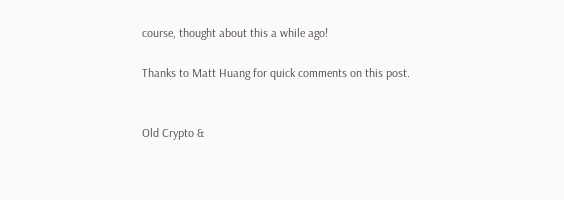course, thought about this a while ago!

Thanks to Matt Huang for quick comments on this post.


Old Crypto &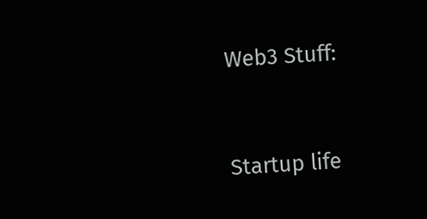Web3 Stuff:


Startup life